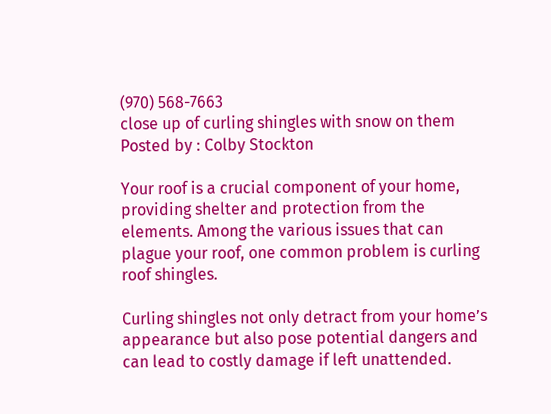(970) 568-7663
close up of curling shingles with snow on them
Posted by : Colby Stockton

Your roof is a crucial component of your home, providing shelter and protection from the elements. Among the various issues that can plague your roof, one common problem is curling roof shingles.

Curling shingles not only detract from your home’s appearance but also pose potential dangers and can lead to costly damage if left unattended.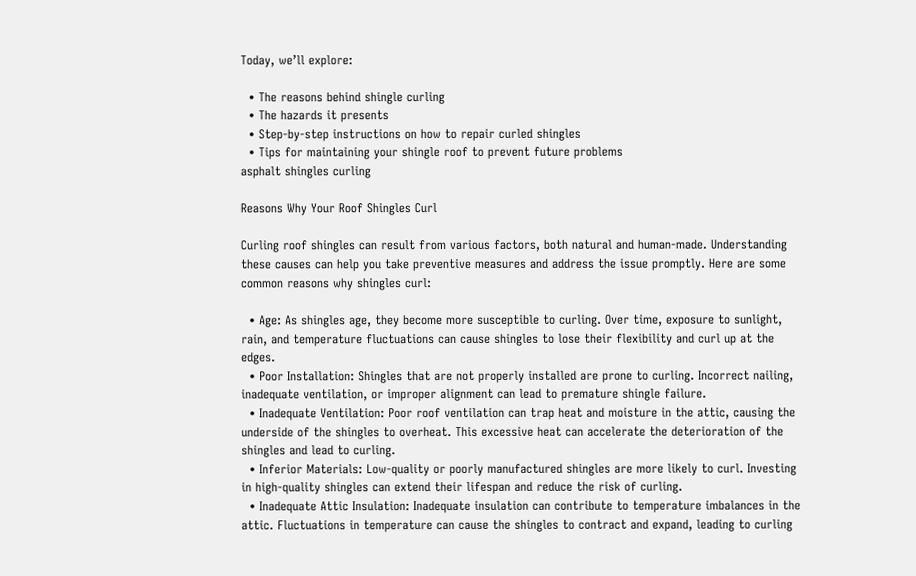Today, we’ll explore:

  • The reasons behind shingle curling
  • The hazards it presents
  • Step-by-step instructions on how to repair curled shingles
  • Tips for maintaining your shingle roof to prevent future problems
asphalt shingles curling

Reasons Why Your Roof Shingles Curl

Curling roof shingles can result from various factors, both natural and human-made. Understanding these causes can help you take preventive measures and address the issue promptly. Here are some common reasons why shingles curl:

  • Age: As shingles age, they become more susceptible to curling. Over time, exposure to sunlight, rain, and temperature fluctuations can cause shingles to lose their flexibility and curl up at the edges.
  • Poor Installation: Shingles that are not properly installed are prone to curling. Incorrect nailing, inadequate ventilation, or improper alignment can lead to premature shingle failure.
  • Inadequate Ventilation: Poor roof ventilation can trap heat and moisture in the attic, causing the underside of the shingles to overheat. This excessive heat can accelerate the deterioration of the shingles and lead to curling.
  • Inferior Materials: Low-quality or poorly manufactured shingles are more likely to curl. Investing in high-quality shingles can extend their lifespan and reduce the risk of curling.
  • Inadequate Attic Insulation: Inadequate insulation can contribute to temperature imbalances in the attic. Fluctuations in temperature can cause the shingles to contract and expand, leading to curling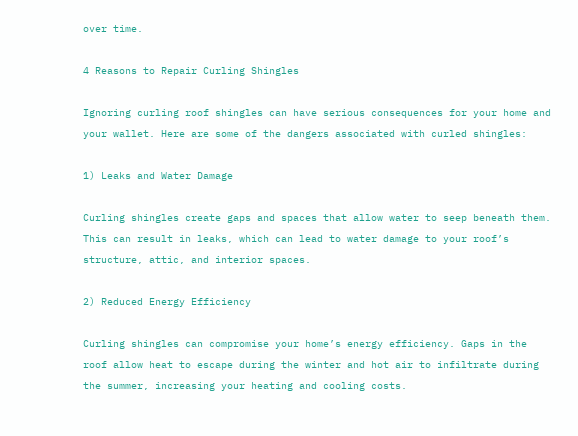over time.

4 Reasons to Repair Curling Shingles

Ignoring curling roof shingles can have serious consequences for your home and your wallet. Here are some of the dangers associated with curled shingles:

1) Leaks and Water Damage

Curling shingles create gaps and spaces that allow water to seep beneath them. This can result in leaks, which can lead to water damage to your roof’s structure, attic, and interior spaces.

2) Reduced Energy Efficiency

Curling shingles can compromise your home’s energy efficiency. Gaps in the roof allow heat to escape during the winter and hot air to infiltrate during the summer, increasing your heating and cooling costs.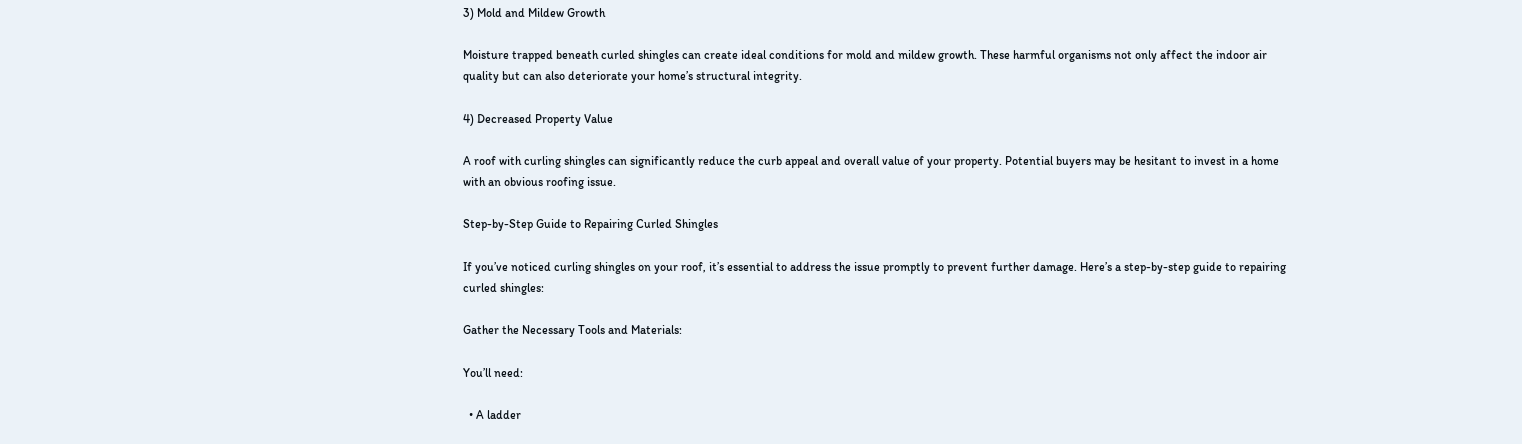3) Mold and Mildew Growth

Moisture trapped beneath curled shingles can create ideal conditions for mold and mildew growth. These harmful organisms not only affect the indoor air quality but can also deteriorate your home’s structural integrity.

4) Decreased Property Value

A roof with curling shingles can significantly reduce the curb appeal and overall value of your property. Potential buyers may be hesitant to invest in a home with an obvious roofing issue.

Step-by-Step Guide to Repairing Curled Shingles

If you’ve noticed curling shingles on your roof, it’s essential to address the issue promptly to prevent further damage. Here’s a step-by-step guide to repairing curled shingles:

Gather the Necessary Tools and Materials:

You’ll need:

  • A ladder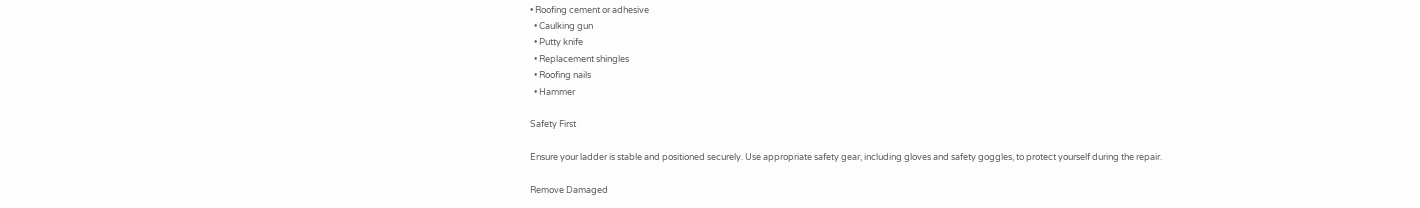• Roofing cement or adhesive
  • Caulking gun
  • Putty knife
  • Replacement shingles
  • Roofing nails
  • Hammer

Safety First

Ensure your ladder is stable and positioned securely. Use appropriate safety gear, including gloves and safety goggles, to protect yourself during the repair.

Remove Damaged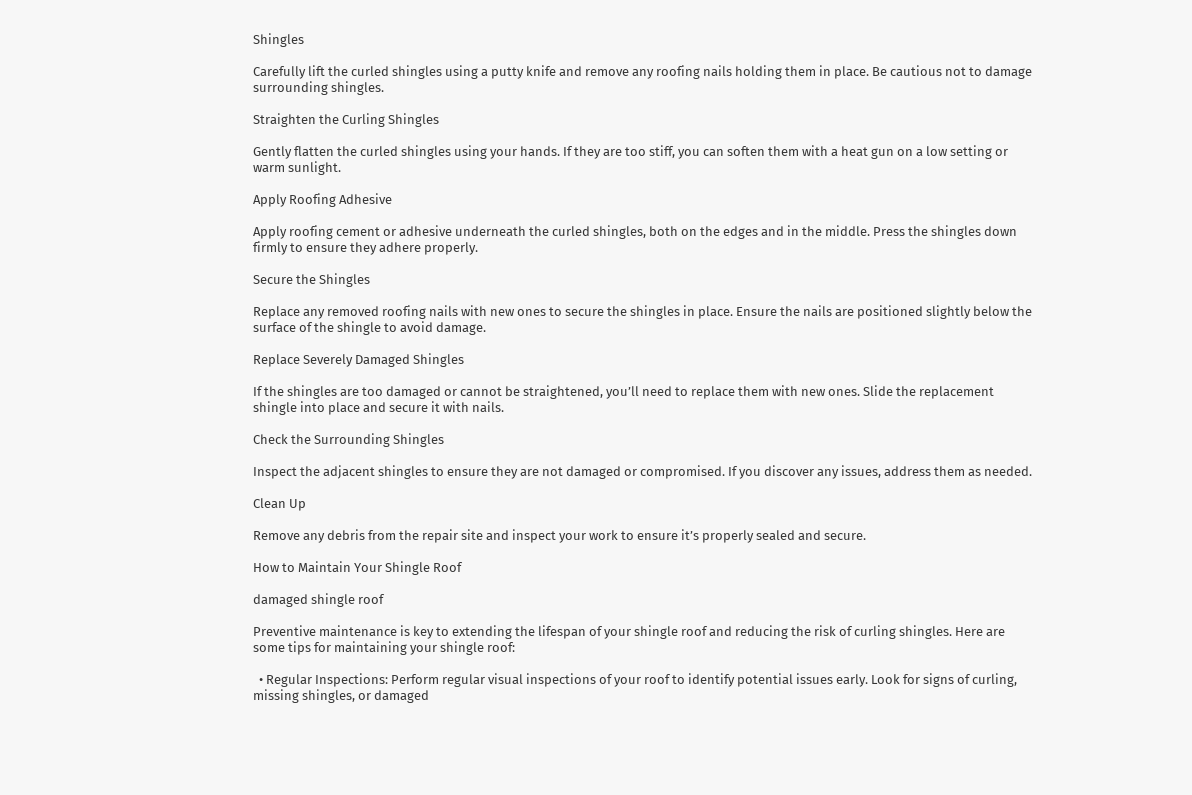Shingles

Carefully lift the curled shingles using a putty knife and remove any roofing nails holding them in place. Be cautious not to damage surrounding shingles.

Straighten the Curling Shingles

Gently flatten the curled shingles using your hands. If they are too stiff, you can soften them with a heat gun on a low setting or warm sunlight.

Apply Roofing Adhesive

Apply roofing cement or adhesive underneath the curled shingles, both on the edges and in the middle. Press the shingles down firmly to ensure they adhere properly.

Secure the Shingles

Replace any removed roofing nails with new ones to secure the shingles in place. Ensure the nails are positioned slightly below the surface of the shingle to avoid damage.

Replace Severely Damaged Shingles

If the shingles are too damaged or cannot be straightened, you’ll need to replace them with new ones. Slide the replacement shingle into place and secure it with nails.

Check the Surrounding Shingles

Inspect the adjacent shingles to ensure they are not damaged or compromised. If you discover any issues, address them as needed.

Clean Up

Remove any debris from the repair site and inspect your work to ensure it’s properly sealed and secure.

How to Maintain Your Shingle Roof

damaged shingle roof

Preventive maintenance is key to extending the lifespan of your shingle roof and reducing the risk of curling shingles. Here are some tips for maintaining your shingle roof:

  • Regular Inspections: Perform regular visual inspections of your roof to identify potential issues early. Look for signs of curling, missing shingles, or damaged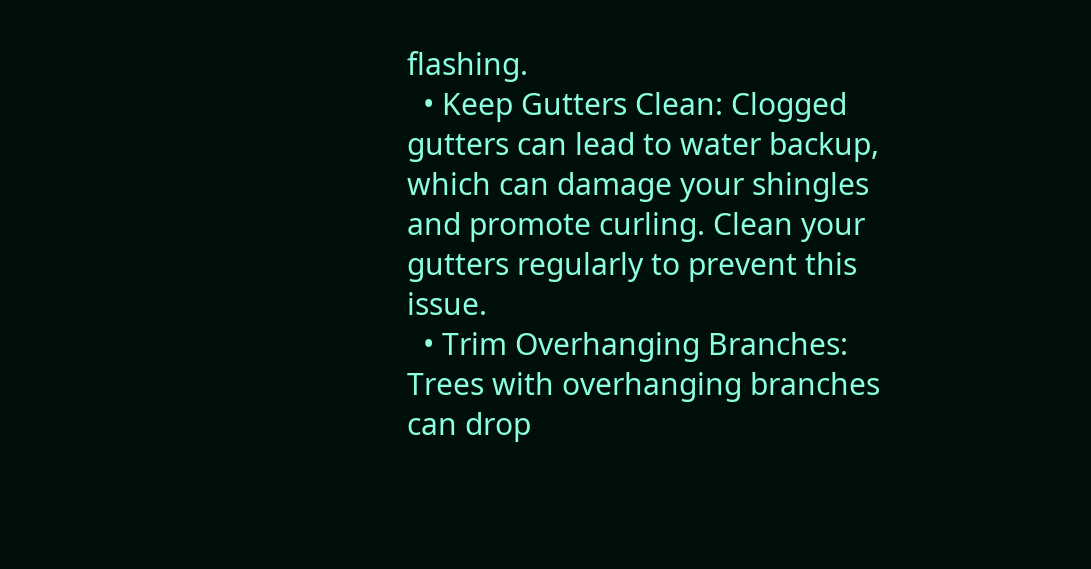flashing.
  • Keep Gutters Clean: Clogged gutters can lead to water backup, which can damage your shingles and promote curling. Clean your gutters regularly to prevent this issue.
  • Trim Overhanging Branches: Trees with overhanging branches can drop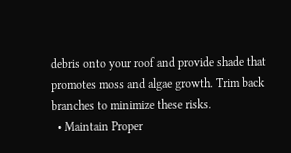debris onto your roof and provide shade that promotes moss and algae growth. Trim back branches to minimize these risks.
  • Maintain Proper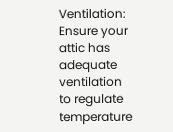Ventilation: Ensure your attic has adequate ventilation to regulate temperature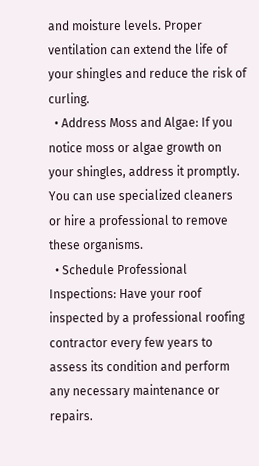and moisture levels. Proper ventilation can extend the life of your shingles and reduce the risk of curling.
  • Address Moss and Algae: If you notice moss or algae growth on your shingles, address it promptly. You can use specialized cleaners or hire a professional to remove these organisms.
  • Schedule Professional Inspections: Have your roof inspected by a professional roofing contractor every few years to assess its condition and perform any necessary maintenance or repairs.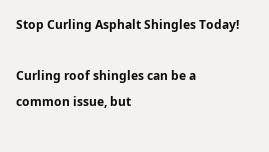Stop Curling Asphalt Shingles Today!

Curling roof shingles can be a common issue, but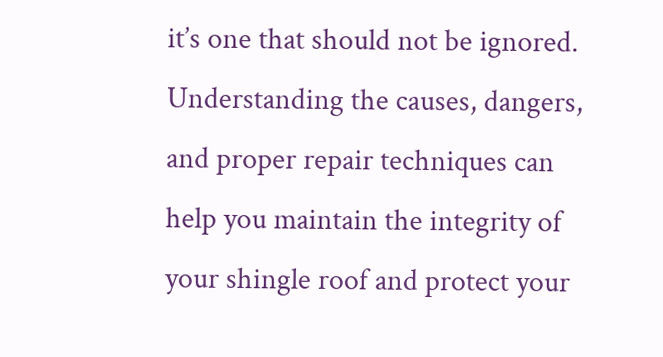it’s one that should not be ignored. Understanding the causes, dangers, and proper repair techniques can help you maintain the integrity of your shingle roof and protect your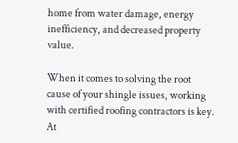home from water damage, energy inefficiency, and decreased property value.

When it comes to solving the root cause of your shingle issues, working with certified roofing contractors is key. At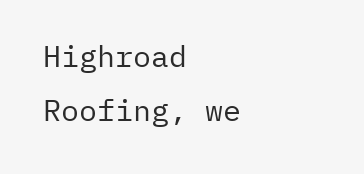Highroad Roofing, we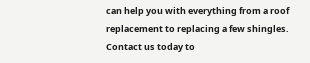can help you with everything from a roof replacement to replacing a few shingles. Contact us today to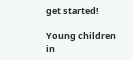get started!

Young children in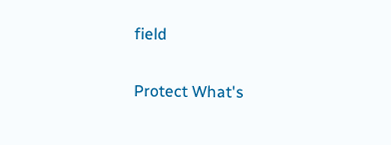field

Protect What's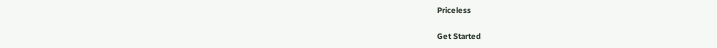Priceless

Get Started